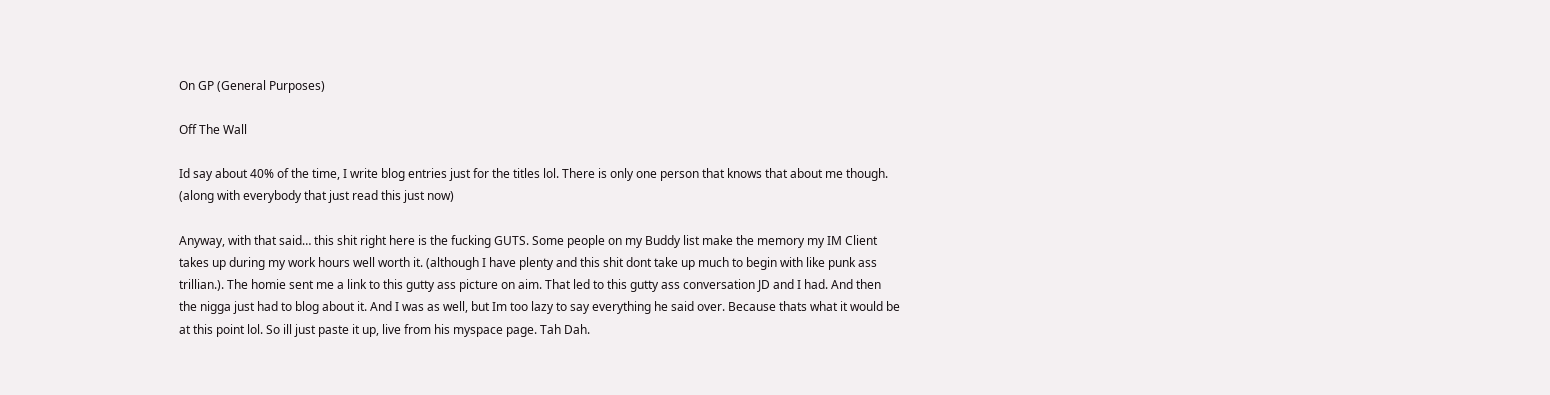On GP (General Purposes)

Off The Wall

Id say about 40% of the time, I write blog entries just for the titles lol. There is only one person that knows that about me though. (along with everybody that just read this just now)

Anyway, with that said… this shit right here is the fucking GUTS. Some people on my Buddy list make the memory my IM Client takes up during my work hours well worth it. (although I have plenty and this shit dont take up much to begin with like punk ass trillian.). The homie sent me a link to this gutty ass picture on aim. That led to this gutty ass conversation JD and I had. And then the nigga just had to blog about it. And I was as well, but Im too lazy to say everything he said over. Because thats what it would be at this point lol. So ill just paste it up, live from his myspace page. Tah Dah.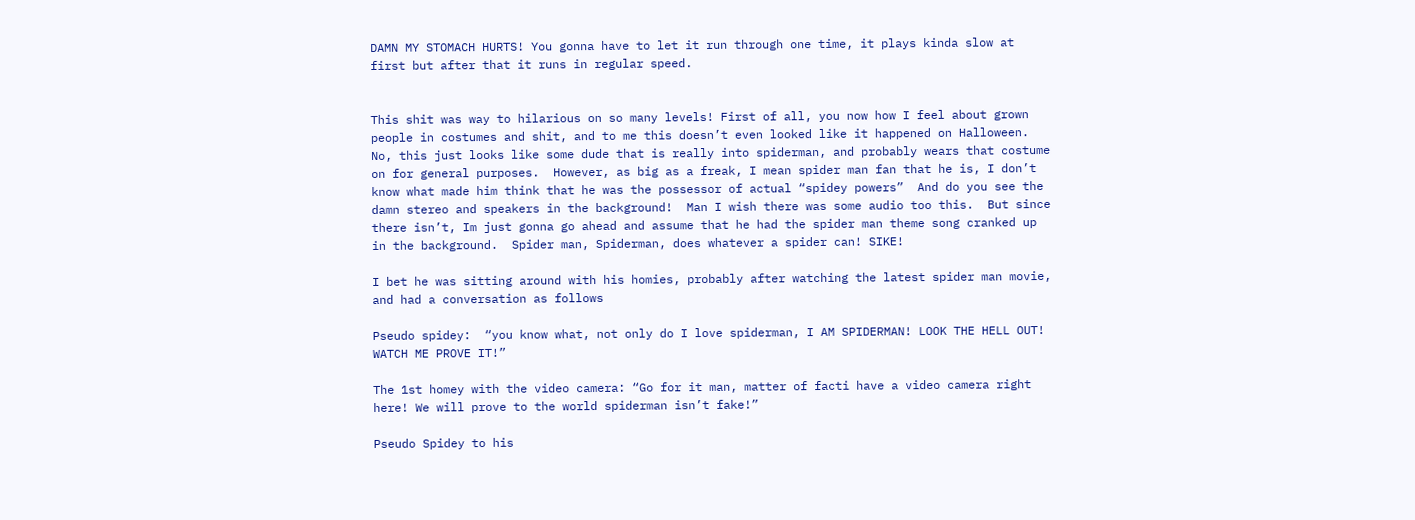DAMN MY STOMACH HURTS! You gonna have to let it run through one time, it plays kinda slow at first but after that it runs in regular speed.


This shit was way to hilarious on so many levels! First of all, you now how I feel about grown people in costumes and shit, and to me this doesn’t even looked like it happened on Halloween.  No, this just looks like some dude that is really into spiderman, and probably wears that costume on for general purposes.  However, as big as a freak, I mean spider man fan that he is, I don’t know what made him think that he was the possessor of actual “spidey powers”  And do you see the damn stereo and speakers in the background!  Man I wish there was some audio too this.  But since there isn’t, Im just gonna go ahead and assume that he had the spider man theme song cranked up in the background.  Spider man, Spiderman, does whatever a spider can! SIKE!

I bet he was sitting around with his homies, probably after watching the latest spider man movie, and had a conversation as follows

Pseudo spidey:  “you know what, not only do I love spiderman, I AM SPIDERMAN! LOOK THE HELL OUT! WATCH ME PROVE IT!”

The 1st homey with the video camera: “Go for it man, matter of facti have a video camera right here! We will prove to the world spiderman isn’t fake!”

Pseudo Spidey to his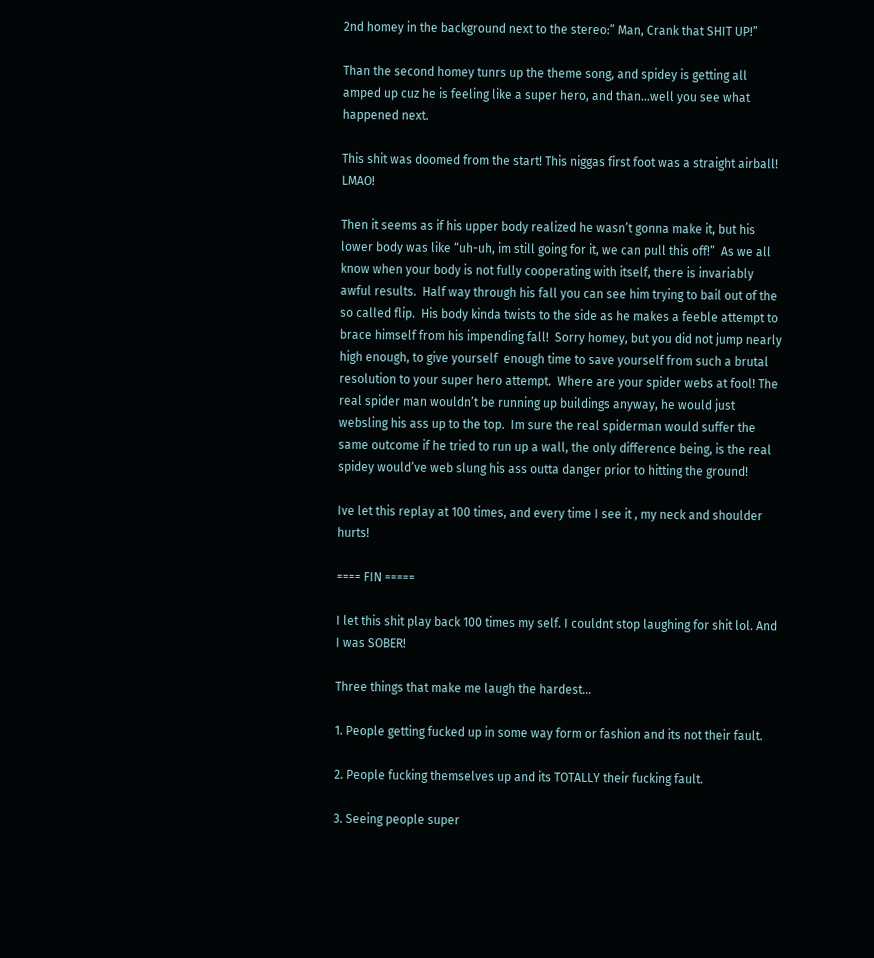2nd homey in the background next to the stereo:” Man, Crank that SHIT UP!”

Than the second homey tunrs up the theme song, and spidey is getting all amped up cuz he is feeling like a super hero, and than…well you see what happened next.

This shit was doomed from the start! This niggas first foot was a straight airball! LMAO!

Then it seems as if his upper body realized he wasn’t gonna make it, but his lower body was like “uh-uh, im still going for it, we can pull this off!”  As we all know when your body is not fully cooperating with itself, there is invariably awful results.  Half way through his fall you can see him trying to bail out of the so called flip.  His body kinda twists to the side as he makes a feeble attempt to brace himself from his impending fall!  Sorry homey, but you did not jump nearly high enough, to give yourself  enough time to save yourself from such a brutal resolution to your super hero attempt.  Where are your spider webs at fool! The real spider man wouldn’t be running up buildings anyway, he would just websling his ass up to the top.  Im sure the real spiderman would suffer the same outcome if he tried to run up a wall, the only difference being, is the real spidey would’ve web slung his ass outta danger prior to hitting the ground!

Ive let this replay at 100 times, and every time I see it , my neck and shoulder hurts!

==== FIN =====

I let this shit play back 100 times my self. I couldnt stop laughing for shit lol. And I was SOBER!

Three things that make me laugh the hardest…

1. People getting fucked up in some way form or fashion and its not their fault.

2. People fucking themselves up and its TOTALLY their fucking fault.

3. Seeing people super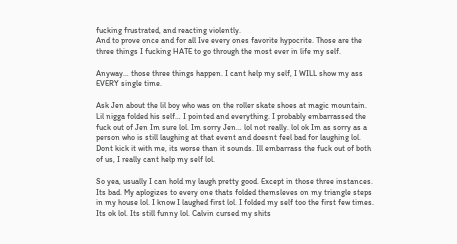fucking frustrated, and reacting violently.
And to prove once and for all Ive every ones favorite hypocrite. Those are the three things I fucking HATE to go through the most ever in life my self.

Anyway… those three things happen. I cant help my self, I WILL show my ass EVERY single time.

Ask Jen about the lil boy who was on the roller skate shoes at magic mountain. Lil nigga folded his self… I pointed and everything. I probably embarrassed the fuck out of Jen Im sure lol. Im sorry Jen… lol not really. lol ok Im as sorry as a person who is still laughing at that event and doesnt feel bad for laughing lol. Dont kick it with me, its worse than it sounds. Ill embarrass the fuck out of both of us, I really cant help my self lol.

So yea, usually I can hold my laugh pretty good. Except in those three instances. Its bad. My aplogizes to every one thats folded themsleves on my triangle steps in my house lol. I know I laughed first lol. I folded my self too the first few times. Its ok lol. Its still funny lol. Calvin cursed my shits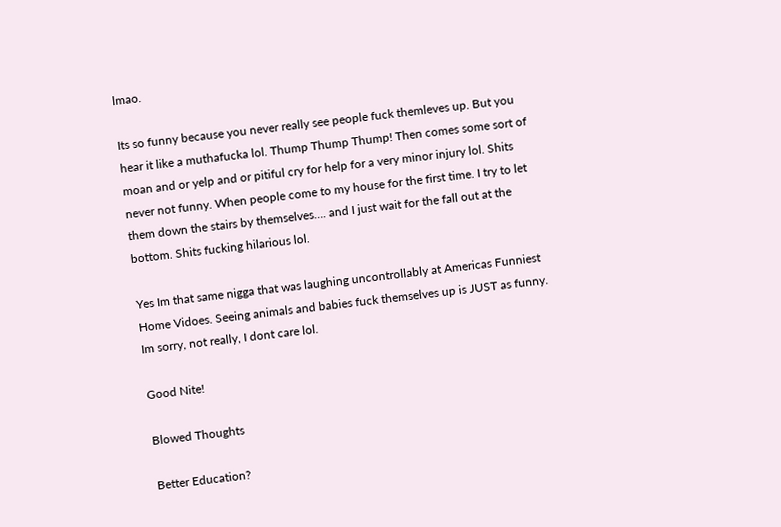lmao.

Its so funny because you never really see people fuck themleves up. But you hear it like a muthafucka lol. Thump Thump Thump! Then comes some sort of moan and or yelp and or pitiful cry for help for a very minor injury lol. Shits never not funny. When people come to my house for the first time. I try to let them down the stairs by themselves…. and I just wait for the fall out at the bottom. Shits fucking hilarious lol.

Yes Im that same nigga that was laughing uncontrollably at Americas Funniest Home Vidoes. Seeing animals and babies fuck themselves up is JUST as funny. Im sorry, not really, I dont care lol.

Good Nite!

Blowed Thoughts

Better Education?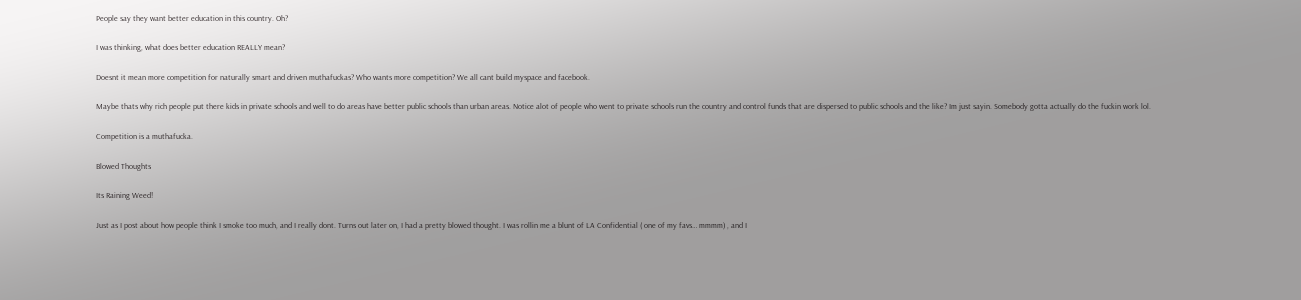People say they want better education in this country. Oh?

I was thinking, what does better education REALLY mean?

Doesnt it mean more competition for naturally smart and driven muthafuckas? Who wants more competition? We all cant build myspace and facebook.

Maybe thats why rich people put there kids in private schools and well to do areas have better public schools than urban areas. Notice alot of people who went to private schools run the country and control funds that are dispersed to public schools and the like? Im just sayin. Somebody gotta actually do the fuckin work lol.

Competition is a muthafucka.

Blowed Thoughts

Its Raining Weed!

Just as I post about how people think I smoke too much, and I really dont. Turns out later on, I had a pretty blowed thought. I was rollin me a blunt of LA Confidential ( one of my favs… mmmm) , and I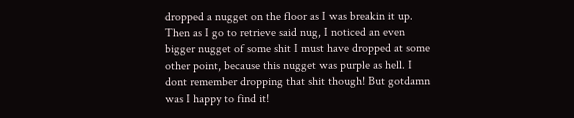dropped a nugget on the floor as I was breakin it up. Then as I go to retrieve said nug, I noticed an even bigger nugget of some shit I must have dropped at some other point, because this nugget was purple as hell. I dont remember dropping that shit though! But gotdamn was I happy to find it!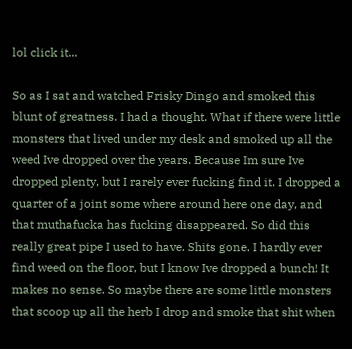lol click it...

So as I sat and watched Frisky Dingo and smoked this blunt of greatness. I had a thought. What if there were little monsters that lived under my desk and smoked up all the weed Ive dropped over the years. Because Im sure Ive dropped plenty, but I rarely ever fucking find it. I dropped a quarter of a joint some where around here one day, and that muthafucka has fucking disappeared. So did this really great pipe I used to have. Shits gone. I hardly ever find weed on the floor, but I know Ive dropped a bunch! It makes no sense. So maybe there are some little monsters that scoop up all the herb I drop and smoke that shit when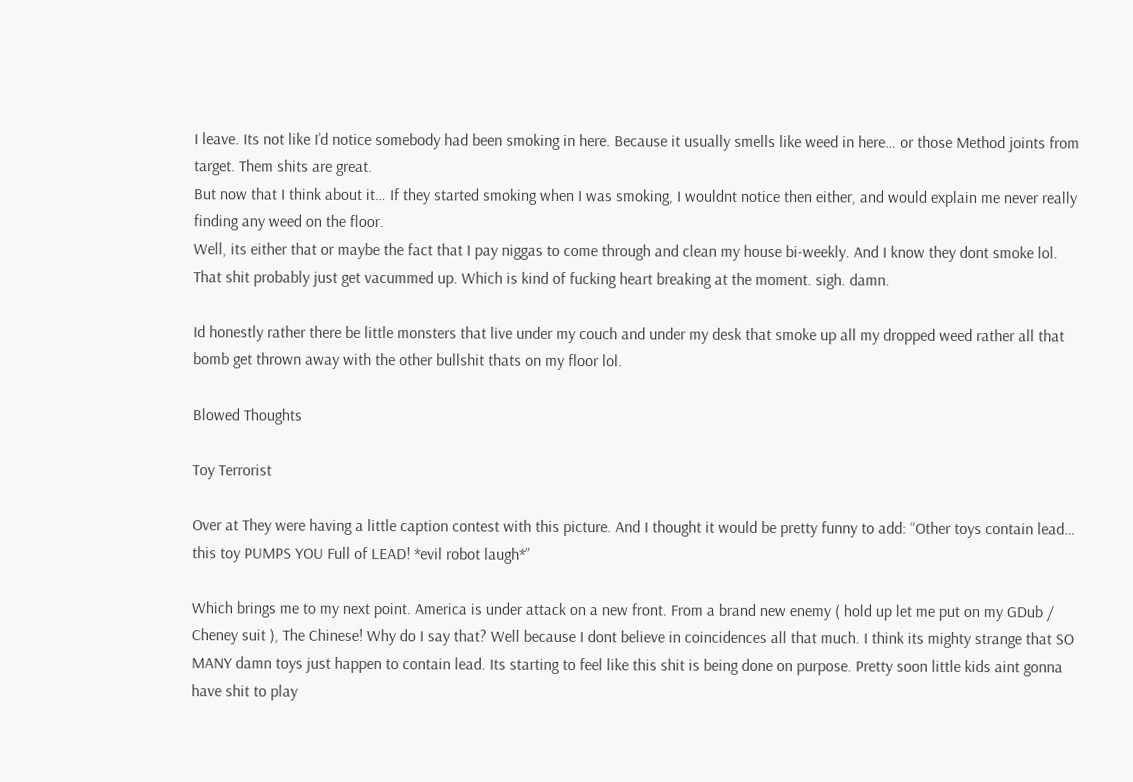I leave. Its not like I’d notice somebody had been smoking in here. Because it usually smells like weed in here… or those Method joints from target. Them shits are great.
But now that I think about it… If they started smoking when I was smoking, I wouldnt notice then either, and would explain me never really finding any weed on the floor.
Well, its either that or maybe the fact that I pay niggas to come through and clean my house bi-weekly. And I know they dont smoke lol. That shit probably just get vacummed up. Which is kind of fucking heart breaking at the moment. sigh. damn.

Id honestly rather there be little monsters that live under my couch and under my desk that smoke up all my dropped weed rather all that bomb get thrown away with the other bullshit thats on my floor lol.

Blowed Thoughts

Toy Terrorist

Over at They were having a little caption contest with this picture. And I thought it would be pretty funny to add: “Other toys contain lead… this toy PUMPS YOU Full of LEAD! *evil robot laugh*”

Which brings me to my next point. America is under attack on a new front. From a brand new enemy ( hold up let me put on my GDub / Cheney suit ), The Chinese! Why do I say that? Well because I dont believe in coincidences all that much. I think its mighty strange that SO MANY damn toys just happen to contain lead. Its starting to feel like this shit is being done on purpose. Pretty soon little kids aint gonna have shit to play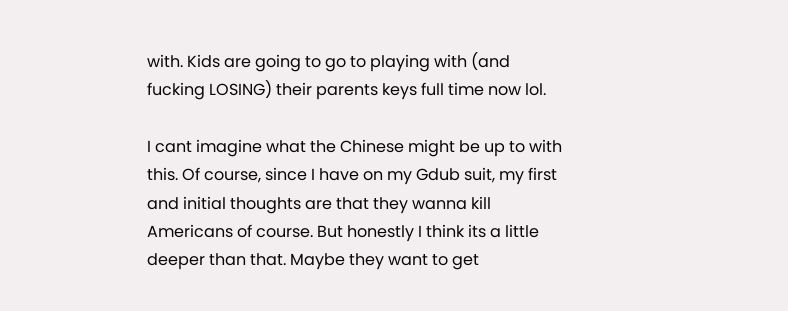with. Kids are going to go to playing with (and fucking LOSING) their parents keys full time now lol.

I cant imagine what the Chinese might be up to with this. Of course, since I have on my Gdub suit, my first and initial thoughts are that they wanna kill Americans of course. But honestly I think its a little deeper than that. Maybe they want to get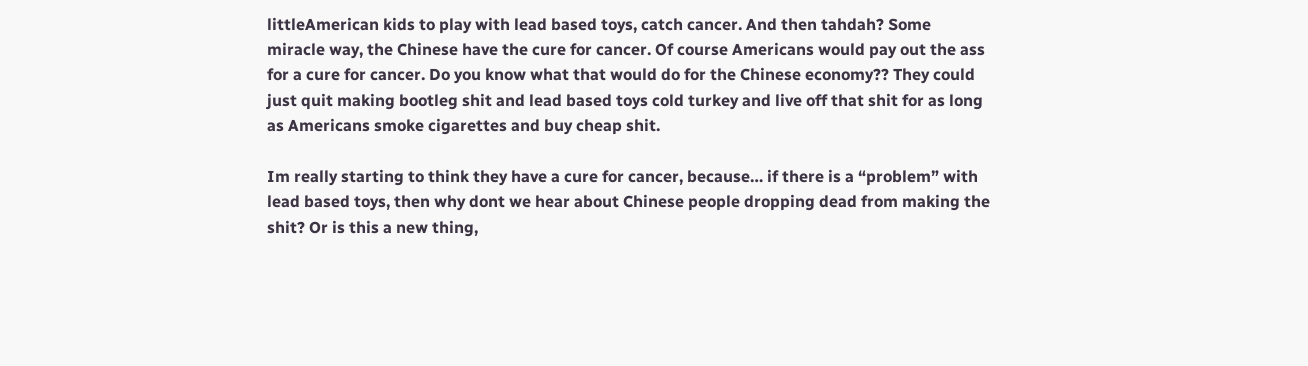littleAmerican kids to play with lead based toys, catch cancer. And then tahdah? Some miracle way, the Chinese have the cure for cancer. Of course Americans would pay out the ass for a cure for cancer. Do you know what that would do for the Chinese economy?? They could just quit making bootleg shit and lead based toys cold turkey and live off that shit for as long as Americans smoke cigarettes and buy cheap shit.

Im really starting to think they have a cure for cancer, because… if there is a “problem” with lead based toys, then why dont we hear about Chinese people dropping dead from making the shit? Or is this a new thing,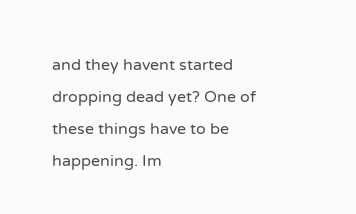and they havent started dropping dead yet? One of these things have to be happening. Im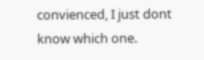convienced, I just dont know which one.